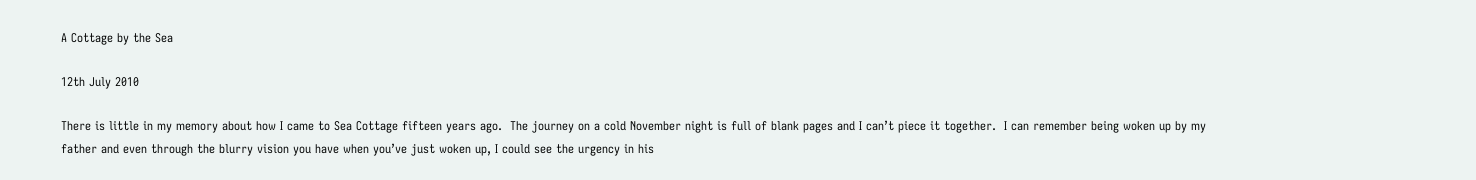A Cottage by the Sea

12th July 2010

There is little in my memory about how I came to Sea Cottage fifteen years ago.  The journey on a cold November night is full of blank pages and I can’t piece it together.  I can remember being woken up by my father and even through the blurry vision you have when you’ve just woken up, I could see the urgency in his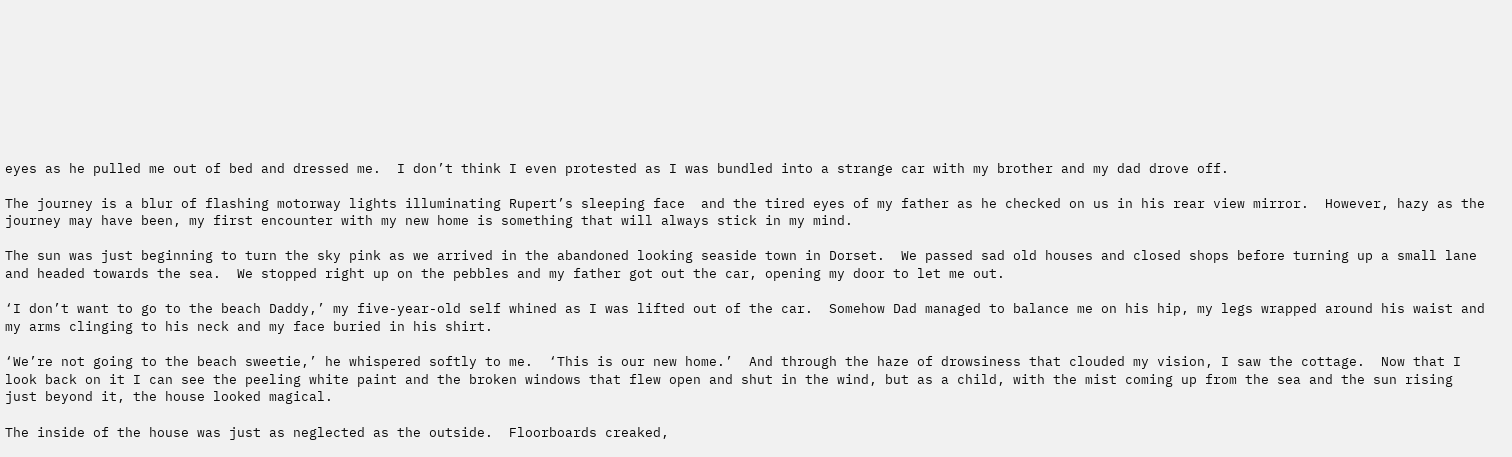eyes as he pulled me out of bed and dressed me.  I don’t think I even protested as I was bundled into a strange car with my brother and my dad drove off.

The journey is a blur of flashing motorway lights illuminating Rupert’s sleeping face  and the tired eyes of my father as he checked on us in his rear view mirror.  However, hazy as the journey may have been, my first encounter with my new home is something that will always stick in my mind.

The sun was just beginning to turn the sky pink as we arrived in the abandoned looking seaside town in Dorset.  We passed sad old houses and closed shops before turning up a small lane and headed towards the sea.  We stopped right up on the pebbles and my father got out the car, opening my door to let me out.

‘I don’t want to go to the beach Daddy,’ my five-year-old self whined as I was lifted out of the car.  Somehow Dad managed to balance me on his hip, my legs wrapped around his waist and my arms clinging to his neck and my face buried in his shirt.

‘We’re not going to the beach sweetie,’ he whispered softly to me.  ‘This is our new home.’  And through the haze of drowsiness that clouded my vision, I saw the cottage.  Now that I look back on it I can see the peeling white paint and the broken windows that flew open and shut in the wind, but as a child, with the mist coming up from the sea and the sun rising just beyond it, the house looked magical.

The inside of the house was just as neglected as the outside.  Floorboards creaked,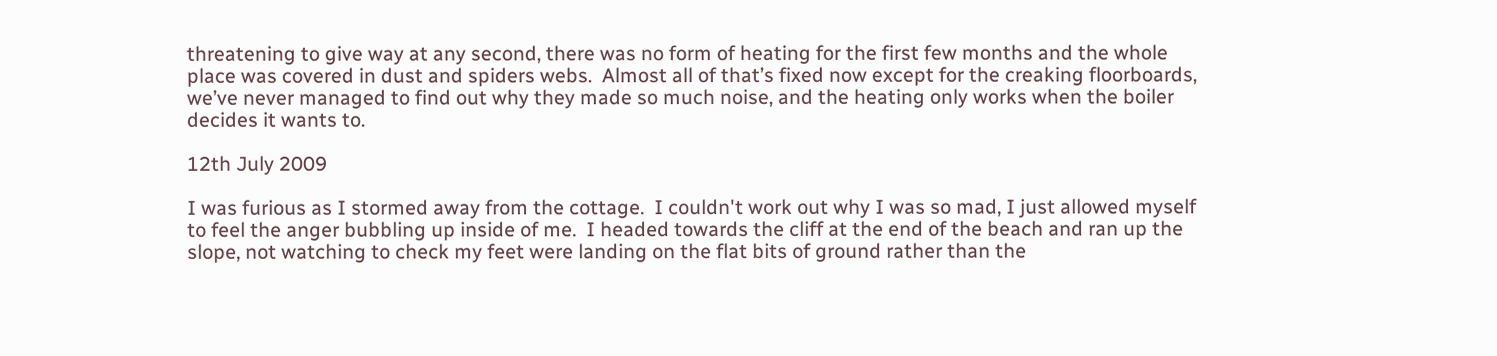threatening to give way at any second, there was no form of heating for the first few months and the whole place was covered in dust and spiders webs.  Almost all of that’s fixed now except for the creaking floorboards, we’ve never managed to find out why they made so much noise, and the heating only works when the boiler decides it wants to.

12th July 2009

I was furious as I stormed away from the cottage.  I couldn't work out why I was so mad, I just allowed myself to feel the anger bubbling up inside of me.  I headed towards the cliff at the end of the beach and ran up the slope, not watching to check my feet were landing on the flat bits of ground rather than the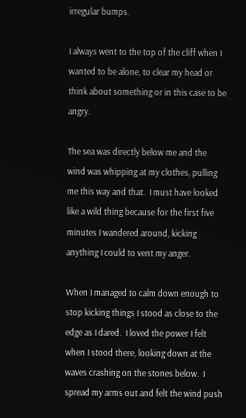irregular bumps.

I always went to the top of the cliff when I wanted to be alone, to clear my head or think about something or in this case to be angry.

The sea was directly below me and the wind was whipping at my clothes, pulling me this way and that.  I must have looked like a wild thing because for the first five minutes I wandered around, kicking anything I could to vent my anger.

When I managed to calm down enough to stop kicking things I stood as close to the edge as I dared.  I loved the power I felt when I stood there, looking down at the waves crashing on the stones below.  I spread my arms out and felt the wind push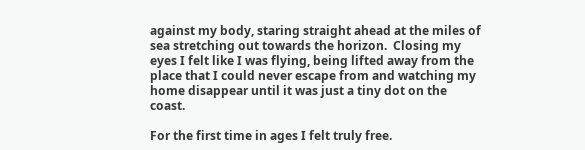against my body, staring straight ahead at the miles of sea stretching out towards the horizon.  Closing my eyes I felt like I was flying, being lifted away from the place that I could never escape from and watching my home disappear until it was just a tiny dot on the coast.

For the first time in ages I felt truly free.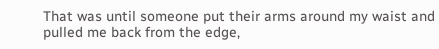That was until someone put their arms around my waist and pulled me back from the edge,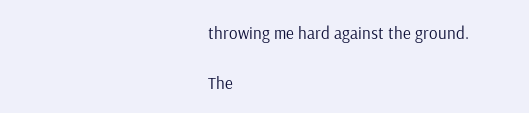throwing me hard against the ground.

The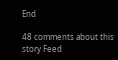End

48 comments about this story Feed